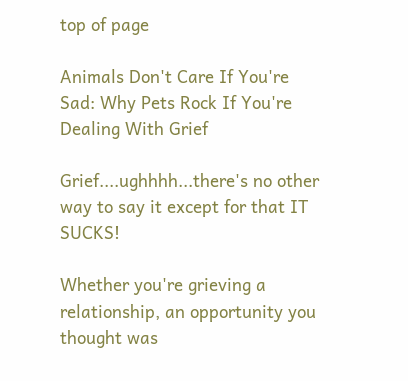top of page

Animals Don't Care If You're Sad: Why Pets Rock If You're Dealing With Grief

Grief....ughhhh...there's no other way to say it except for that IT SUCKS!

Whether you're grieving a relationship, an opportunity you thought was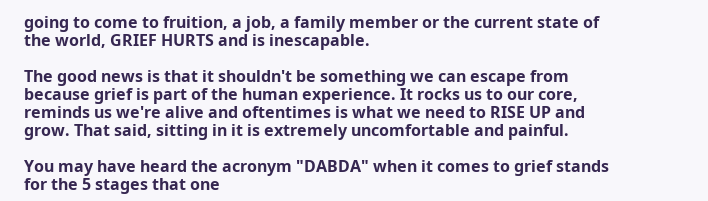going to come to fruition, a job, a family member or the current state of the world, GRIEF HURTS and is inescapable.

The good news is that it shouldn't be something we can escape from because grief is part of the human experience. It rocks us to our core, reminds us we're alive and oftentimes is what we need to RISE UP and grow. That said, sitting in it is extremely uncomfortable and painful.

You may have heard the acronym "DABDA" when it comes to grief stands for the 5 stages that one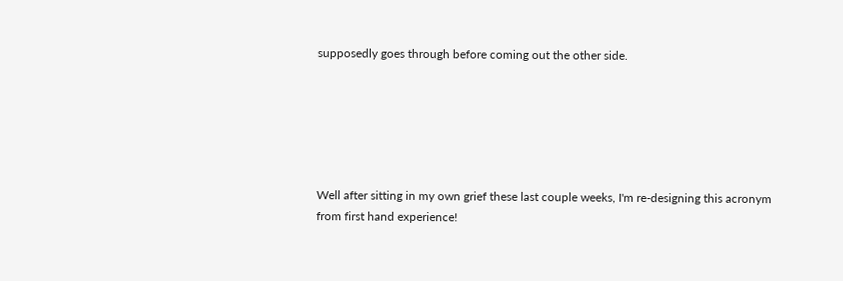supposedly goes through before coming out the other side.






Well after sitting in my own grief these last couple weeks, I'm re-designing this acronym from first hand experience!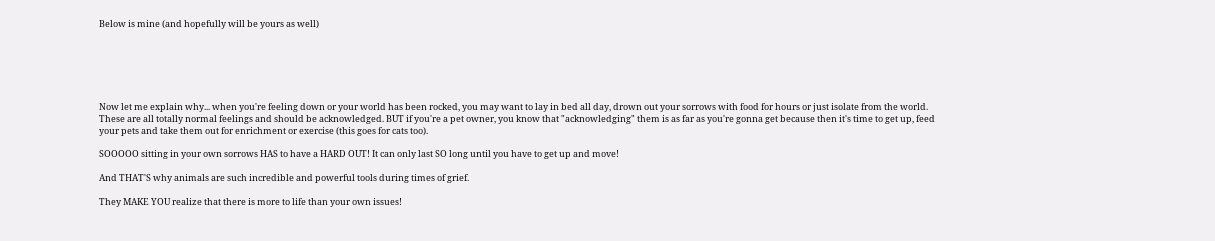Below is mine (and hopefully will be yours as well)






Now let me explain why... when you're feeling down or your world has been rocked, you may want to lay in bed all day, drown out your sorrows with food for hours or just isolate from the world. These are all totally normal feelings and should be acknowledged. BUT if you're a pet owner, you know that "acknowledging" them is as far as you're gonna get because then it's time to get up, feed your pets and take them out for enrichment or exercise (this goes for cats too).

SOOOOO sitting in your own sorrows HAS to have a HARD OUT! It can only last SO long until you have to get up and move!

And THAT'S why animals are such incredible and powerful tools during times of grief.

They MAKE YOU realize that there is more to life than your own issues!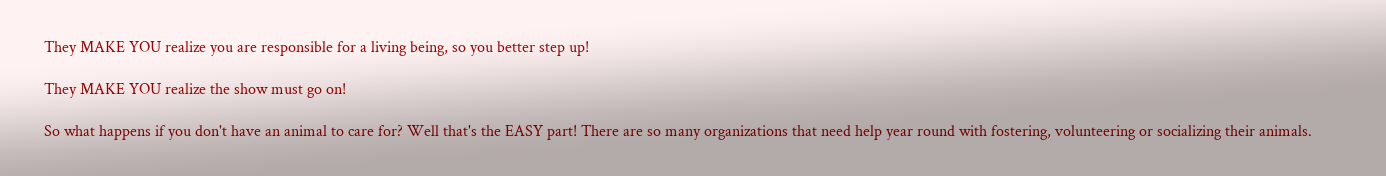They MAKE YOU realize you are responsible for a living being, so you better step up!

They MAKE YOU realize the show must go on!

So what happens if you don't have an animal to care for? Well that's the EASY part! There are so many organizations that need help year round with fostering, volunteering or socializing their animals.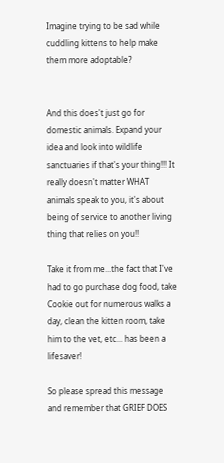Imagine trying to be sad while cuddling kittens to help make them more adoptable?


And this does't just go for domestic animals. Expand your idea and look into wildlife sanctuaries if that's your thing!!! It really doesn't matter WHAT animals speak to you, it's about being of service to another living thing that relies on you!!

Take it from me...the fact that I've had to go purchase dog food, take Cookie out for numerous walks a day, clean the kitten room, take him to the vet, etc... has been a lifesaver!

So please spread this message and remember that GRIEF DOES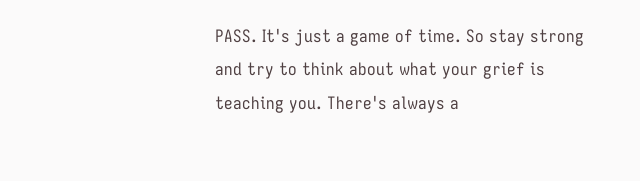PASS. It's just a game of time. So stay strong and try to think about what your grief is teaching you. There's always a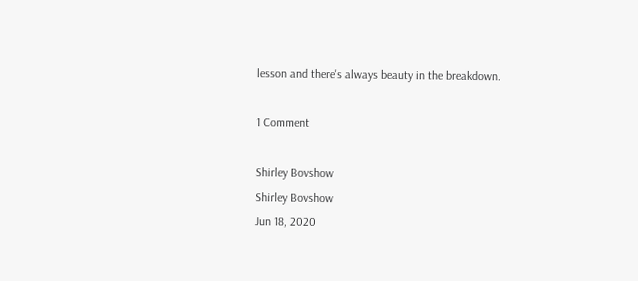lesson and there's always beauty in the breakdown.

1 Comment

Shirley Bovshow
Shirley Bovshow
Jun 18, 2020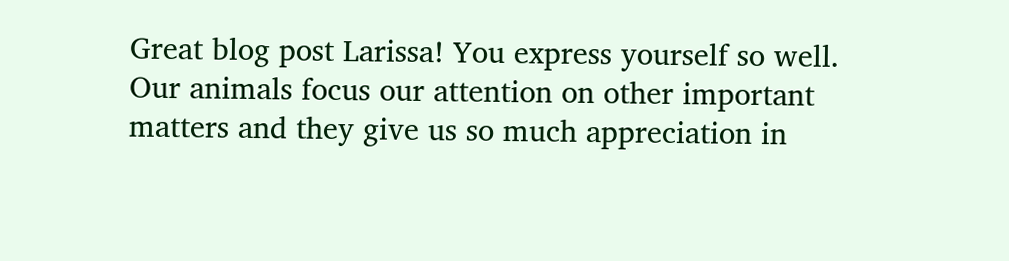Great blog post Larissa! You express yourself so well. Our animals focus our attention on other important matters and they give us so much appreciation in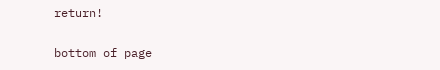return!

bottom of page